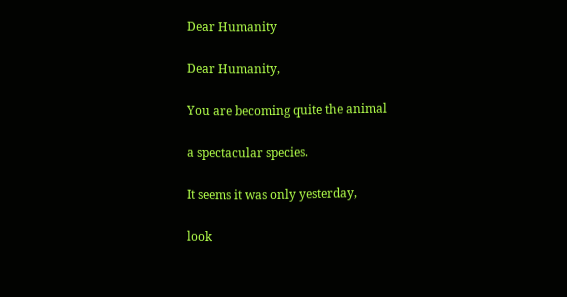Dear Humanity

Dear Humanity,

You are becoming quite the animal

a spectacular species.

It seems it was only yesterday,

look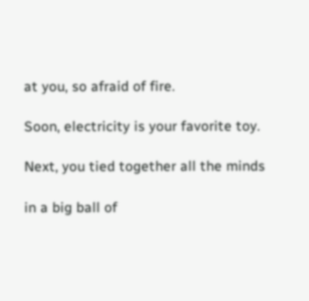at you, so afraid of fire.

Soon, electricity is your favorite toy.

Next, you tied together all the minds

in a big ball of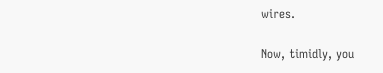wires.

Now, timidly, you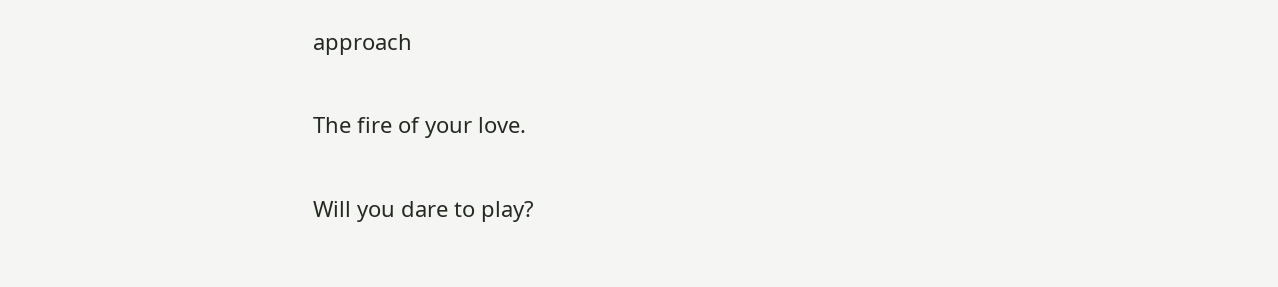approach

The fire of your love.

Will you dare to play?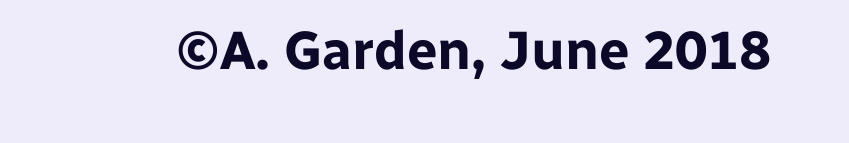©A. Garden, June 2018